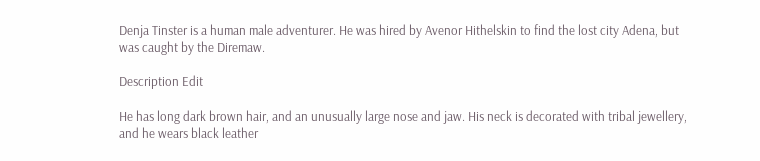Denja Tinster is a human male adventurer. He was hired by Avenor Hithelskin to find the lost city Adena, but was caught by the Diremaw.

Description Edit

He has long dark brown hair, and an unusually large nose and jaw. His neck is decorated with tribal jewellery, and he wears black leather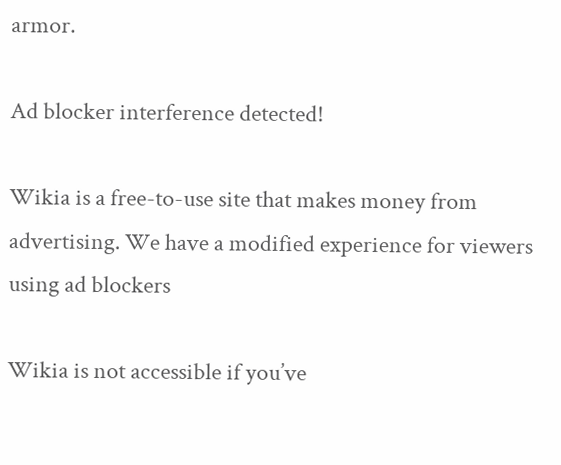armor.

Ad blocker interference detected!

Wikia is a free-to-use site that makes money from advertising. We have a modified experience for viewers using ad blockers

Wikia is not accessible if you’ve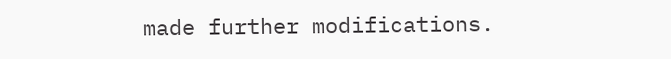made further modifications.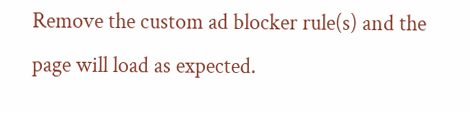Remove the custom ad blocker rule(s) and the page will load as expected.